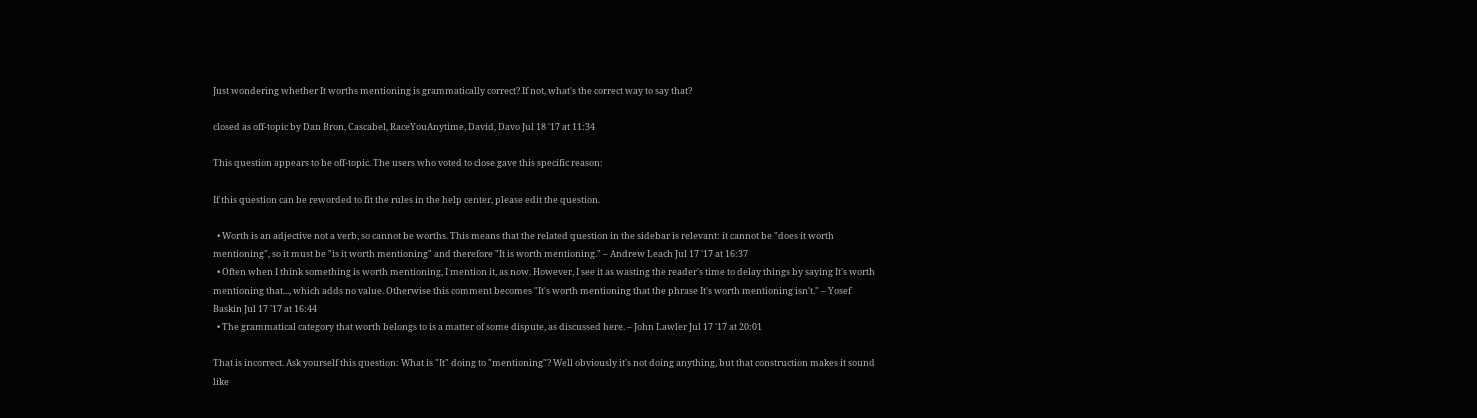Just wondering whether It worths mentioning is grammatically correct? If not, what's the correct way to say that?

closed as off-topic by Dan Bron, Cascabel, RaceYouAnytime, David, Davo Jul 18 '17 at 11:34

This question appears to be off-topic. The users who voted to close gave this specific reason:

If this question can be reworded to fit the rules in the help center, please edit the question.

  • Worth is an adjective not a verb, so cannot be worths. This means that the related question in the sidebar is relevant: it cannot be "does it worth mentioning", so it must be "is it worth mentioning" and therefore "It is worth mentioning." – Andrew Leach Jul 17 '17 at 16:37
  • Often when I think something is worth mentioning, I mention it, as now. However, I see it as wasting the reader's time to delay things by saying It's worth mentioning that..., which adds no value. Otherwise this comment becomes "It's worth mentioning that the phrase It's worth mentioning isn't." – Yosef Baskin Jul 17 '17 at 16:44
  • The grammatical category that worth belongs to is a matter of some dispute, as discussed here. – John Lawler Jul 17 '17 at 20:01

That is incorrect. Ask yourself this question: What is "It" doing to "mentioning"? Well obviously it's not doing anything, but that construction makes it sound like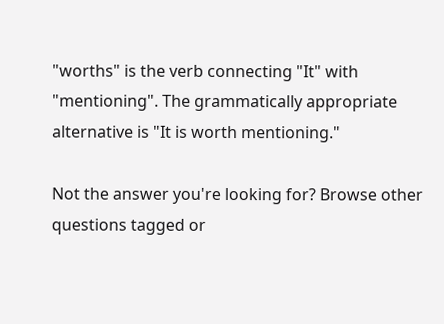"worths" is the verb connecting "It" with "mentioning". The grammatically appropriate alternative is "It is worth mentioning."

Not the answer you're looking for? Browse other questions tagged or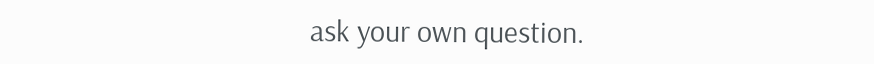ask your own question.